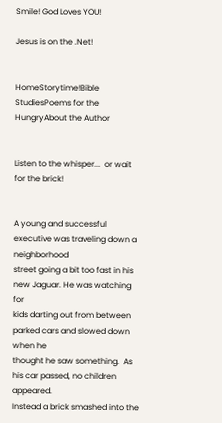Smile! God Loves YOU!

Jesus is on the .Net!


HomeStorytime!Bible StudiesPoems for the HungryAbout the Author


Listen to the whisper...  or wait for the brick!


A young and successful executive was traveling down a neighborhood
street going a bit too fast in his new Jaguar. He was watching for
kids darting out from between parked cars and slowed down when he
thought he saw something.  As his car passed, no children appeared.
Instead a brick smashed into the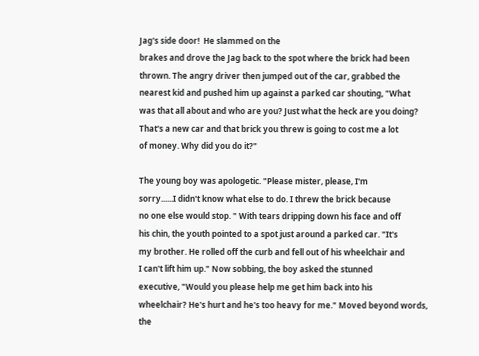Jag's side door!  He slammed on the
brakes and drove the Jag back to the spot where the brick had been
thrown. The angry driver then jumped out of the car, grabbed the
nearest kid and pushed him up against a parked car shouting, "What
was that all about and who are you? Just what the heck are you doing?
That's a new car and that brick you threw is going to cost me a lot
of money. Why did you do it?"

The young boy was apologetic. "Please mister, please, I'm
sorry......I didn't know what else to do. I threw the brick because
no one else would stop. " With tears dripping down his face and off
his chin, the youth pointed to a spot just around a parked car. "It's
my brother. He rolled off the curb and fell out of his wheelchair and
I can't lift him up." Now sobbing, the boy asked the stunned
executive, "Would you please help me get him back into his
wheelchair? He's hurt and he's too heavy for me." Moved beyond words,
the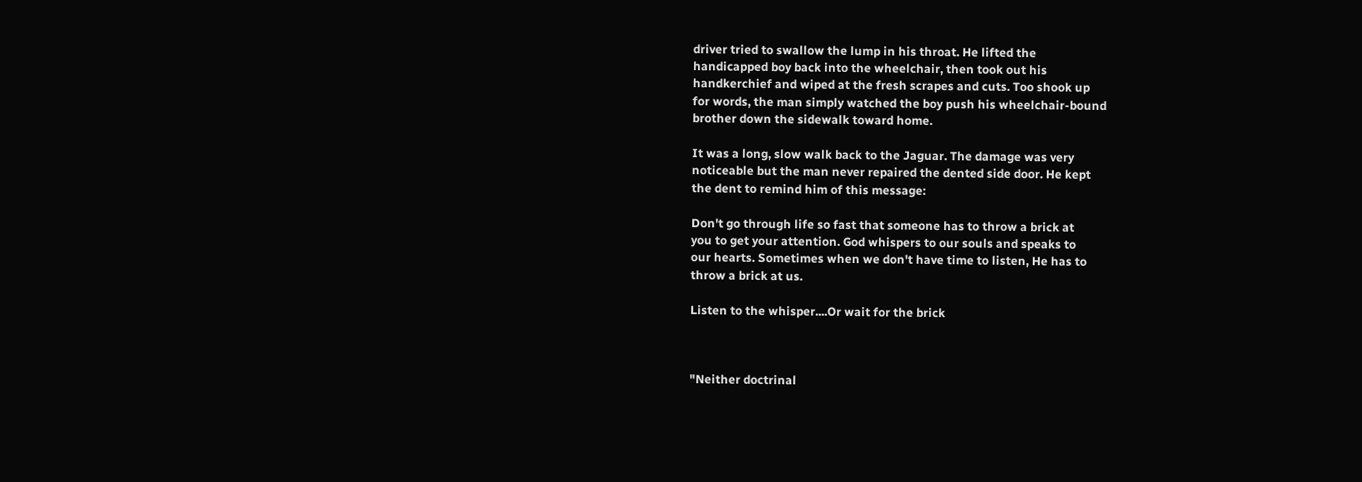driver tried to swallow the lump in his throat. He lifted the
handicapped boy back into the wheelchair, then took out his
handkerchief and wiped at the fresh scrapes and cuts. Too shook up
for words, the man simply watched the boy push his wheelchair-bound
brother down the sidewalk toward home.

It was a long, slow walk back to the Jaguar. The damage was very
noticeable but the man never repaired the dented side door. He kept
the dent to remind him of this message:

Don't go through life so fast that someone has to throw a brick at
you to get your attention. God whispers to our souls and speaks to
our hearts. Sometimes when we don't have time to listen, He has to
throw a brick at us.

Listen to the whisper....Or wait for the brick



"Neither doctrinal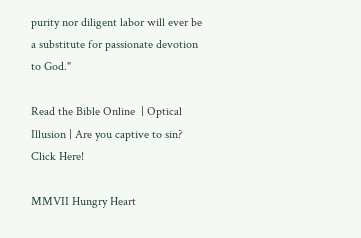purity nor diligent labor will ever be a substitute for passionate devotion to God."

Read the Bible Online  | Optical Illusion | Are you captive to sin? Click Here!

MMVII Hungry Heart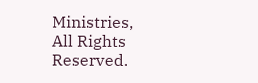Ministries, All Rights Reserved.